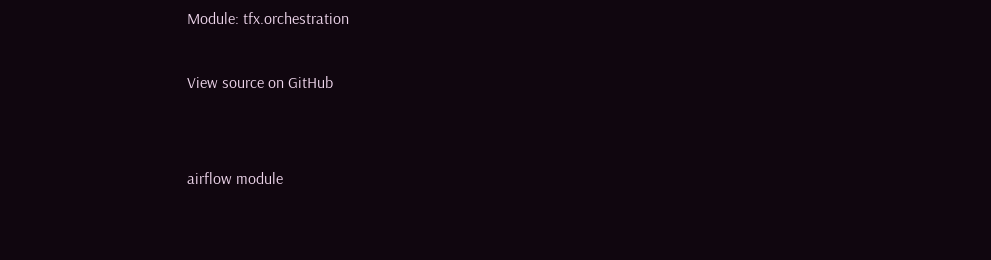Module: tfx.orchestration

View source on GitHub


airflow module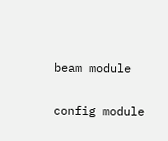beam module

config module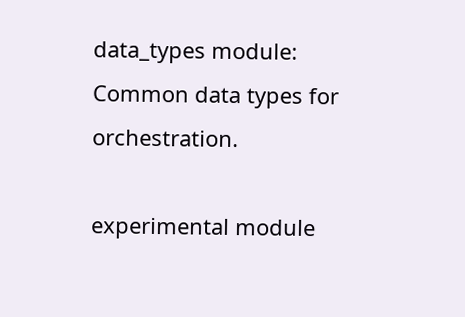data_types module: Common data types for orchestration.

experimental module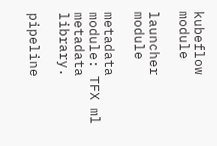kubeflow module

launcher module

metadata module: TFX ml metadata library.

pipeline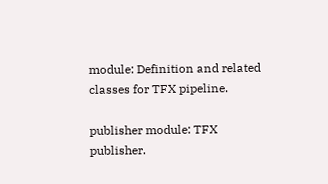module: Definition and related classes for TFX pipeline.

publisher module: TFX publisher.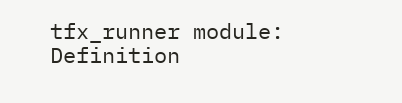tfx_runner module: Definition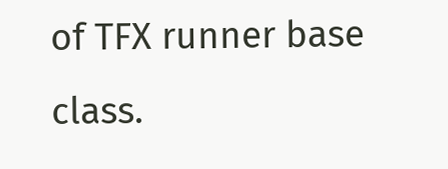of TFX runner base class.